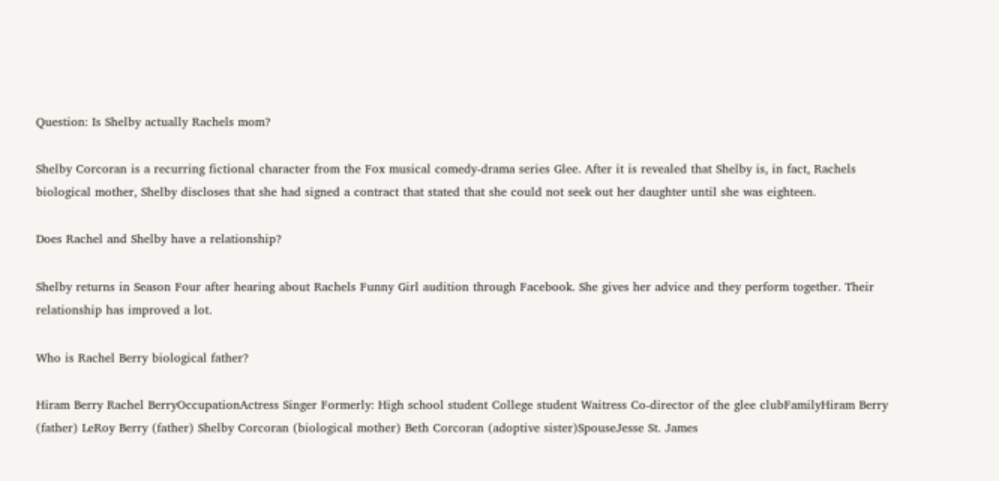Question: Is Shelby actually Rachels mom?

Shelby Corcoran is a recurring fictional character from the Fox musical comedy-drama series Glee. After it is revealed that Shelby is, in fact, Rachels biological mother, Shelby discloses that she had signed a contract that stated that she could not seek out her daughter until she was eighteen.

Does Rachel and Shelby have a relationship?

Shelby returns in Season Four after hearing about Rachels Funny Girl audition through Facebook. She gives her advice and they perform together. Their relationship has improved a lot.

Who is Rachel Berry biological father?

Hiram Berry Rachel BerryOccupationActress Singer Formerly: High school student College student Waitress Co-director of the glee clubFamilyHiram Berry (father) LeRoy Berry (father) Shelby Corcoran (biological mother) Beth Corcoran (adoptive sister)SpouseJesse St. James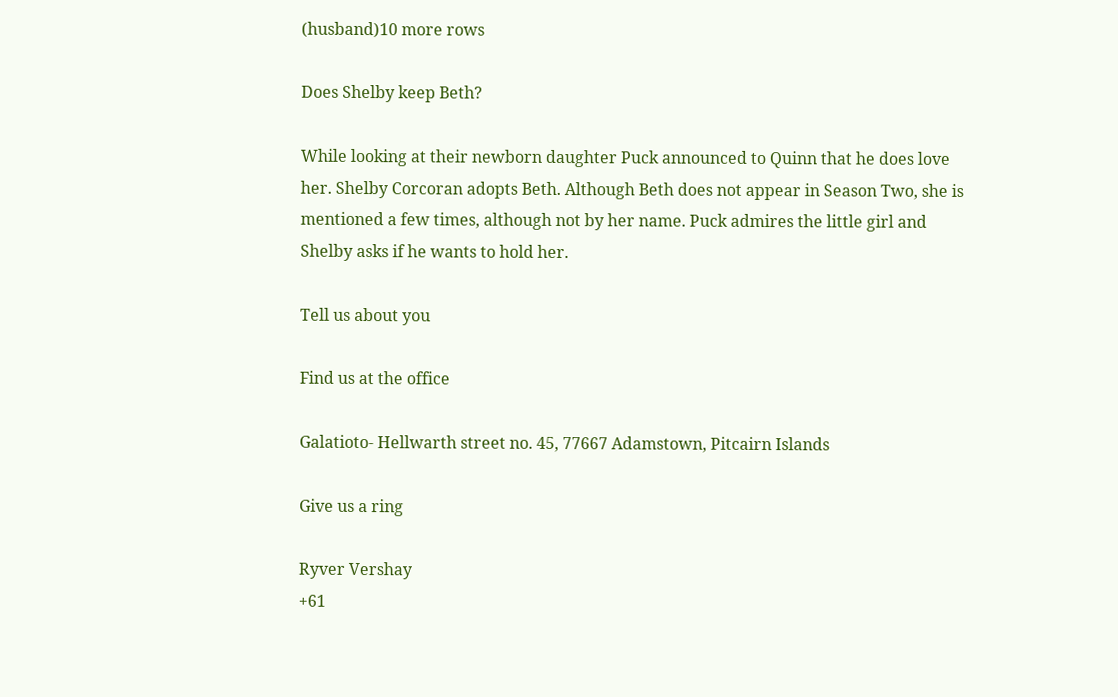(husband)10 more rows

Does Shelby keep Beth?

While looking at their newborn daughter Puck announced to Quinn that he does love her. Shelby Corcoran adopts Beth. Although Beth does not appear in Season Two, she is mentioned a few times, although not by her name. Puck admires the little girl and Shelby asks if he wants to hold her.

Tell us about you

Find us at the office

Galatioto- Hellwarth street no. 45, 77667 Adamstown, Pitcairn Islands

Give us a ring

Ryver Vershay
+61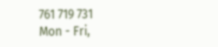761 719 731
Mon - Fri,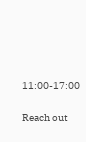11:00-17:00

Reach out